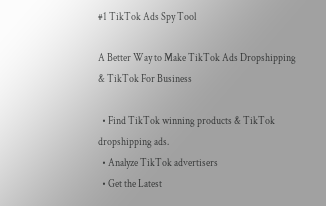#1 TikTok Ads Spy Tool

A Better Way to Make TikTok Ads Dropshipping & TikTok For Business

  • Find TikTok winning products & TikTok dropshipping ads.
  • Analyze TikTok advertisers
  • Get the Latest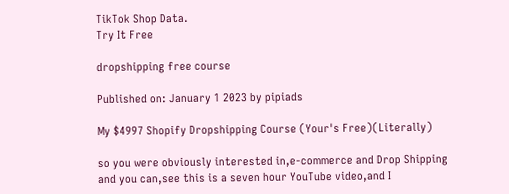TikTok Shop Data.
Try It Free

dropshipping free course

Published on: January 1 2023 by pipiads

My $4997 Shopify Dropshipping Course (Your's Free)(Literally)

so you were obviously interested in,e-commerce and Drop Shipping and you can,see this is a seven hour YouTube video,and I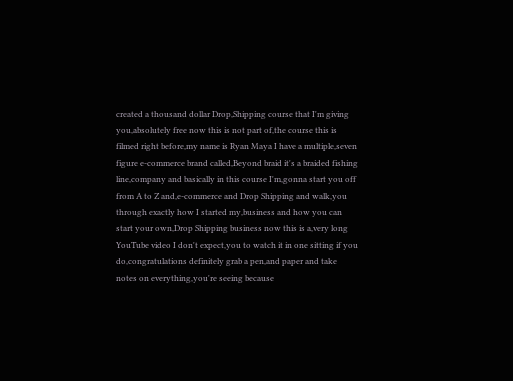created a thousand dollar Drop,Shipping course that I'm giving you,absolutely free now this is not part of,the course this is filmed right before,my name is Ryan Maya I have a multiple,seven figure e-commerce brand called,Beyond braid it's a braided fishing line,company and basically in this course I'm,gonna start you off from A to Z and,e-commerce and Drop Shipping and walk,you through exactly how I started my,business and how you can start your own,Drop Shipping business now this is a,very long YouTube video I don't expect,you to watch it in one sitting if you do,congratulations definitely grab a pen,and paper and take notes on everything,you're seeing because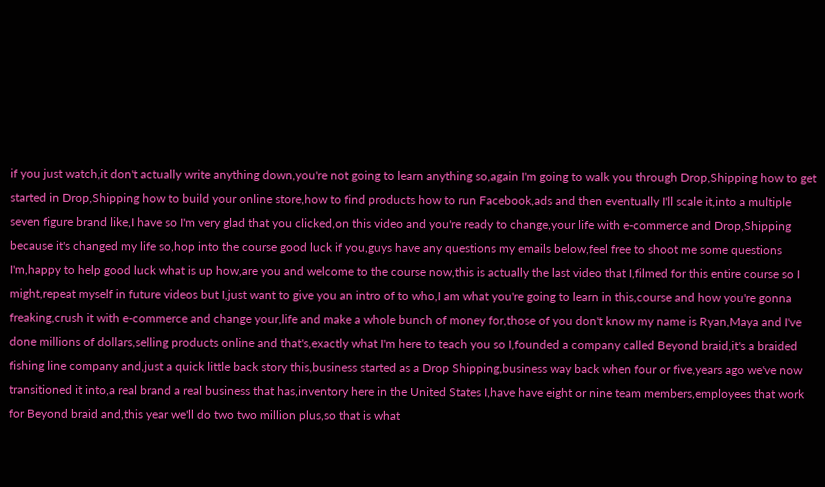if you just watch,it don't actually write anything down,you're not going to learn anything so,again I'm going to walk you through Drop,Shipping how to get started in Drop,Shipping how to build your online store,how to find products how to run Facebook,ads and then eventually I'll scale it,into a multiple seven figure brand like,I have so I'm very glad that you clicked,on this video and you're ready to change,your life with e-commerce and Drop,Shipping because it's changed my life so,hop into the course good luck if you,guys have any questions my emails below,feel free to shoot me some questions I'm,happy to help good luck what is up how,are you and welcome to the course now,this is actually the last video that I,filmed for this entire course so I might,repeat myself in future videos but I,just want to give you an intro of to who,I am what you're going to learn in this,course and how you're gonna freaking,crush it with e-commerce and change your,life and make a whole bunch of money for,those of you don't know my name is Ryan,Maya and I've done millions of dollars,selling products online and that's,exactly what I'm here to teach you so I,founded a company called Beyond braid,it's a braided fishing line company and,just a quick little back story this,business started as a Drop Shipping,business way back when four or five,years ago we've now transitioned it into,a real brand a real business that has,inventory here in the United States I,have have eight or nine team members,employees that work for Beyond braid and,this year we'll do two two million plus,so that is what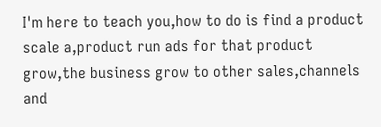I'm here to teach you,how to do is find a product scale a,product run ads for that product grow,the business grow to other sales,channels and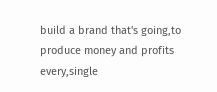build a brand that's going,to produce money and profits every,single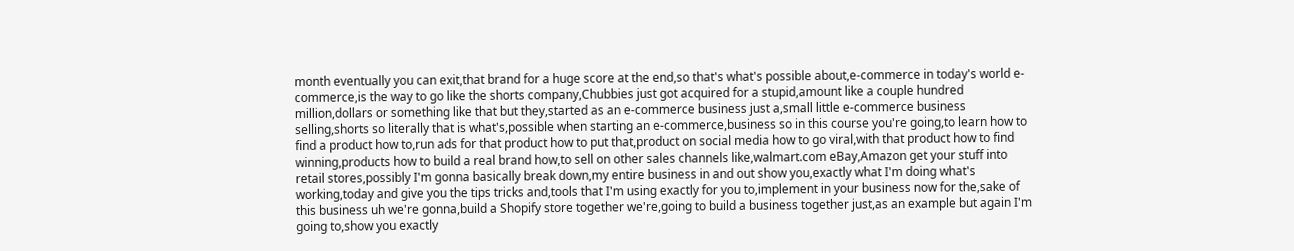month eventually you can exit,that brand for a huge score at the end,so that's what's possible about,e-commerce in today's world e-commerce,is the way to go like the shorts company,Chubbies just got acquired for a stupid,amount like a couple hundred million,dollars or something like that but they,started as an e-commerce business just a,small little e-commerce business selling,shorts so literally that is what's,possible when starting an e-commerce,business so in this course you're going,to learn how to find a product how to,run ads for that product how to put that,product on social media how to go viral,with that product how to find winning,products how to build a real brand how,to sell on other sales channels like,walmart.com eBay,Amazon get your stuff into retail stores,possibly I'm gonna basically break down,my entire business in and out show you,exactly what I'm doing what's working,today and give you the tips tricks and,tools that I'm using exactly for you to,implement in your business now for the,sake of this business uh we're gonna,build a Shopify store together we're,going to build a business together just,as an example but again I'm going to,show you exactly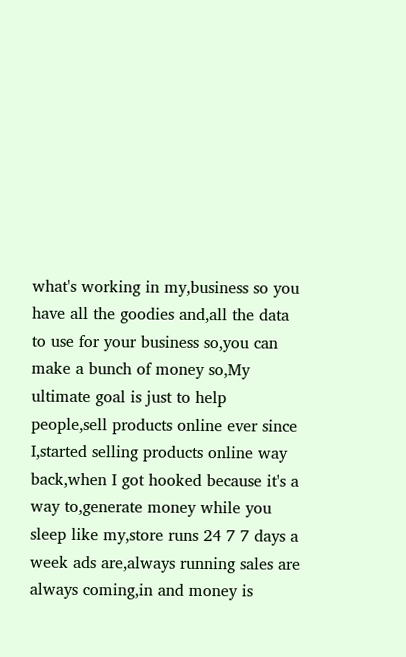what's working in my,business so you have all the goodies and,all the data to use for your business so,you can make a bunch of money so,My ultimate goal is just to help people,sell products online ever since I,started selling products online way back,when I got hooked because it's a way to,generate money while you sleep like my,store runs 24 7 7 days a week ads are,always running sales are always coming,in and money is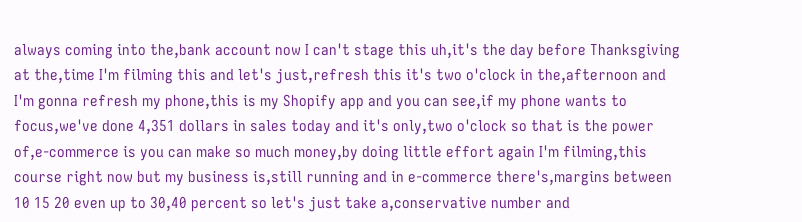always coming into the,bank account now I can't stage this uh,it's the day before Thanksgiving at the,time I'm filming this and let's just,refresh this it's two o'clock in the,afternoon and I'm gonna refresh my phone,this is my Shopify app and you can see,if my phone wants to focus,we've done 4,351 dollars in sales today and it's only,two o'clock so that is the power of,e-commerce is you can make so much money,by doing little effort again I'm filming,this course right now but my business is,still running and in e-commerce there's,margins between 10 15 20 even up to 30,40 percent so let's just take a,conservative number and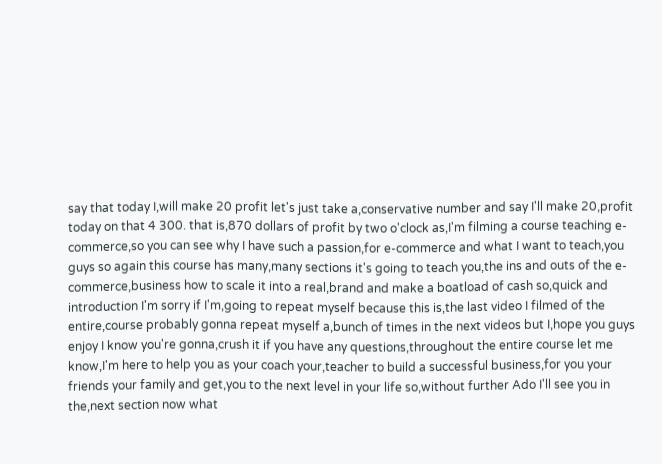say that today I,will make 20 profit let's just take a,conservative number and say I'll make 20,profit today on that 4 300. that is,870 dollars of profit by two o'clock as,I'm filming a course teaching e-commerce,so you can see why I have such a passion,for e-commerce and what I want to teach,you guys so again this course has many,many sections it's going to teach you,the ins and outs of the e-commerce,business how to scale it into a real,brand and make a boatload of cash so,quick and introduction I'm sorry if I'm,going to repeat myself because this is,the last video I filmed of the entire,course probably gonna repeat myself a,bunch of times in the next videos but I,hope you guys enjoy I know you're gonna,crush it if you have any questions,throughout the entire course let me know,I'm here to help you as your coach your,teacher to build a successful business,for you your friends your family and get,you to the next level in your life so,without further Ado I'll see you in the,next section now what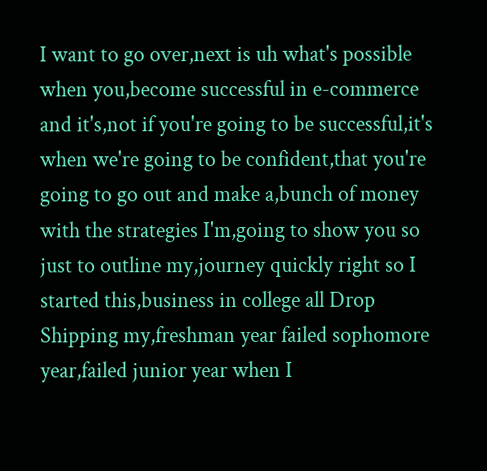I want to go over,next is uh what's possible when you,become successful in e-commerce and it's,not if you're going to be successful,it's when we're going to be confident,that you're going to go out and make a,bunch of money with the strategies I'm,going to show you so just to outline my,journey quickly right so I started this,business in college all Drop Shipping my,freshman year failed sophomore year,failed junior year when I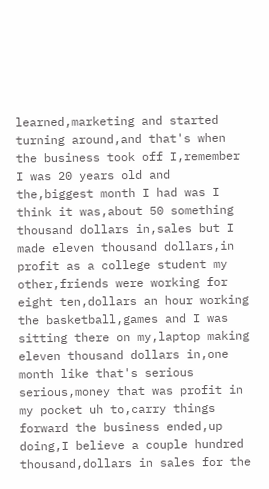learned,marketing and started turning around,and that's when the business took off I,remember I was 20 years old and the,biggest month I had was I think it was,about 50 something thousand dollars in,sales but I made eleven thousand dollars,in profit as a college student my other,friends were working for eight ten,dollars an hour working the basketball,games and I was sitting there on my,laptop making eleven thousand dollars in,one month like that's serious serious,money that was profit in my pocket uh to,carry things forward the business ended,up doing,I believe a couple hundred thousand,dollars in sales for the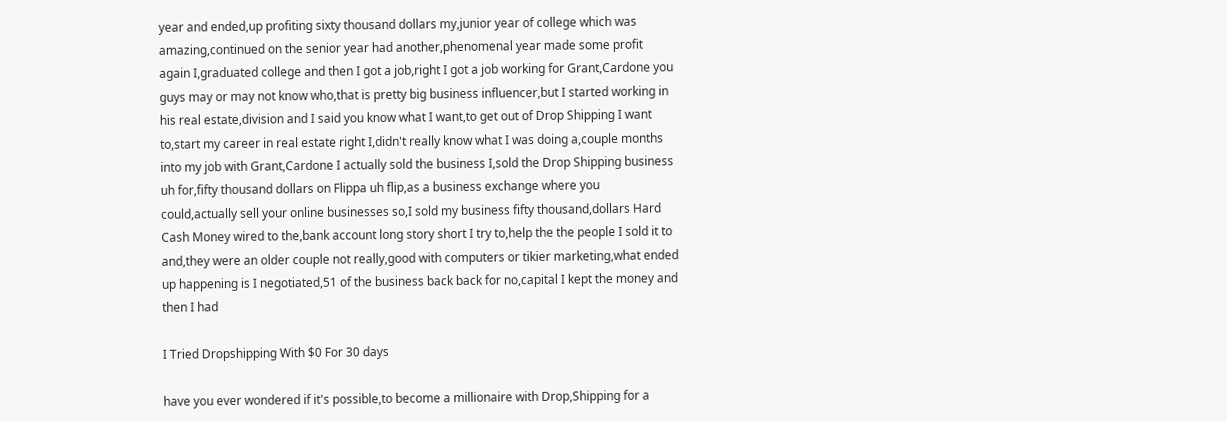year and ended,up profiting sixty thousand dollars my,junior year of college which was amazing,continued on the senior year had another,phenomenal year made some profit again I,graduated college and then I got a job,right I got a job working for Grant,Cardone you guys may or may not know who,that is pretty big business influencer,but I started working in his real estate,division and I said you know what I want,to get out of Drop Shipping I want to,start my career in real estate right I,didn't really know what I was doing a,couple months into my job with Grant,Cardone I actually sold the business I,sold the Drop Shipping business uh for,fifty thousand dollars on Flippa uh flip,as a business exchange where you could,actually sell your online businesses so,I sold my business fifty thousand,dollars Hard Cash Money wired to the,bank account long story short I try to,help the the people I sold it to and,they were an older couple not really,good with computers or tikier marketing,what ended up happening is I negotiated,51 of the business back back for no,capital I kept the money and then I had

I Tried Dropshipping With $0 For 30 days

have you ever wondered if it's possible,to become a millionaire with Drop,Shipping for a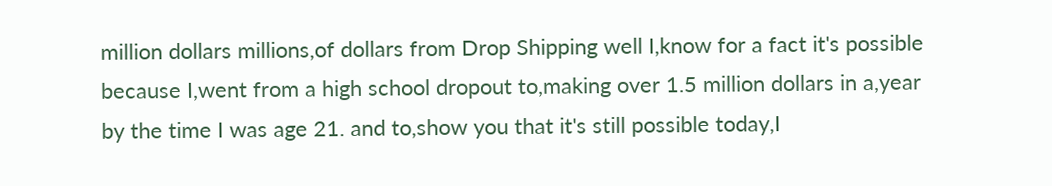million dollars millions,of dollars from Drop Shipping well I,know for a fact it's possible because I,went from a high school dropout to,making over 1.5 million dollars in a,year by the time I was age 21. and to,show you that it's still possible today,I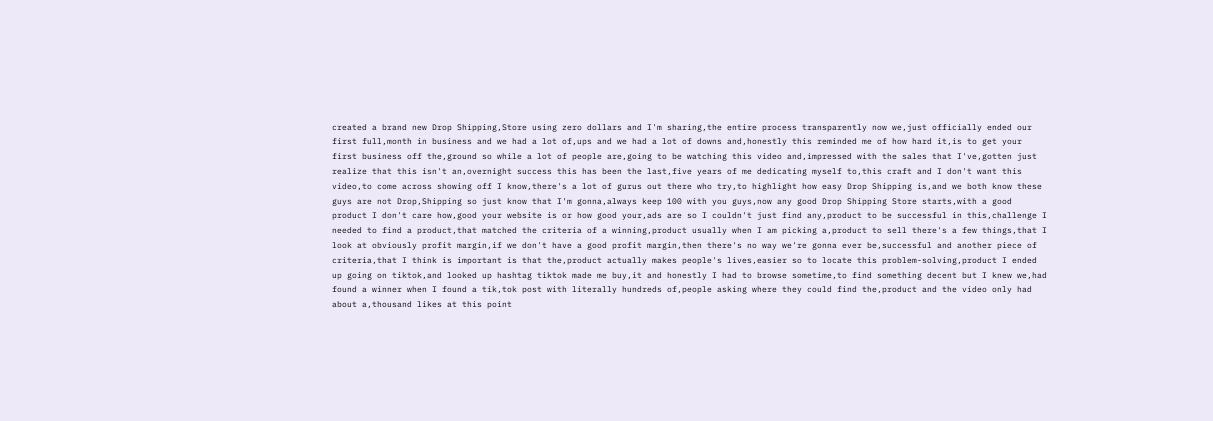created a brand new Drop Shipping,Store using zero dollars and I'm sharing,the entire process transparently now we,just officially ended our first full,month in business and we had a lot of,ups and we had a lot of downs and,honestly this reminded me of how hard it,is to get your first business off the,ground so while a lot of people are,going to be watching this video and,impressed with the sales that I've,gotten just realize that this isn't an,overnight success this has been the last,five years of me dedicating myself to,this craft and I don't want this video,to come across showing off I know,there's a lot of gurus out there who try,to highlight how easy Drop Shipping is,and we both know these guys are not Drop,Shipping so just know that I'm gonna,always keep 100 with you guys,now any good Drop Shipping Store starts,with a good product I don't care how,good your website is or how good your,ads are so I couldn't just find any,product to be successful in this,challenge I needed to find a product,that matched the criteria of a winning,product usually when I am picking a,product to sell there's a few things,that I look at obviously profit margin,if we don't have a good profit margin,then there's no way we're gonna ever be,successful and another piece of criteria,that I think is important is that the,product actually makes people's lives,easier so to locate this problem-solving,product I ended up going on tiktok,and looked up hashtag tiktok made me buy,it and honestly I had to browse sometime,to find something decent but I knew we,had found a winner when I found a tik,tok post with literally hundreds of,people asking where they could find the,product and the video only had about a,thousand likes at this point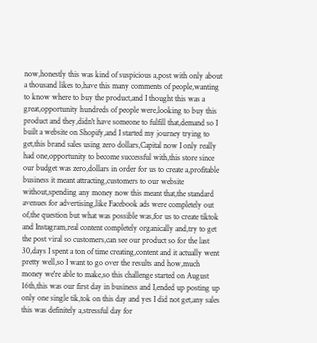now,honestly this was kind of suspicious a,post with only about a thousand likes to,have this many comments of people,wanting to know where to buy the product,and I thought this was a great,opportunity hundreds of people were,looking to buy this product and they,didn't have someone to fulfill that,demand so I built a website on Shopify,and I started my journey trying to get,this brand sales using zero dollars,Capital now I only really had one,opportunity to become successful with,this store since our budget was zero,dollars in order for us to create a,profitable business it meant attracting,customers to our website without,spending any money now this meant that,the standard avenues for advertising,like Facebook ads were completely out of,the question but what was possible was,for us to create tiktok and Instagram,real content completely organically and,try to get the post viral so customers,can see our product so for the last 30,days I spent a ton of time creating,content and it actually went pretty well,so I want to go over the results and how,much money we're able to make,so this challenge started on August 16th,this was our first day in business and I,ended up posting up only one single tik,tok on this day and yes I did not get,any sales this was definitely a,stressful day for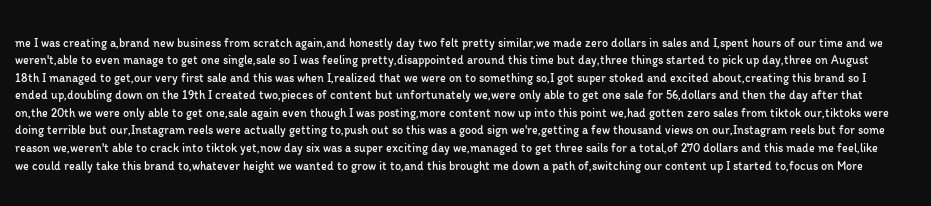me I was creating a,brand new business from scratch again,and honestly day two felt pretty similar,we made zero dollars in sales and I,spent hours of our time and we weren't,able to even manage to get one single,sale so I was feeling pretty,disappointed around this time but day,three things started to pick up day,three on August 18th I managed to get,our very first sale and this was when I,realized that we were on to something so,I got super stoked and excited about,creating this brand so I ended up,doubling down on the 19th I created two,pieces of content but unfortunately we,were only able to get one sale for 56,dollars and then the day after that on,the 20th we were only able to get one,sale again even though I was posting,more content now up into this point we,had gotten zero sales from tiktok our,tiktoks were doing terrible but our,Instagram reels were actually getting to,push out so this was a good sign we're,getting a few thousand views on our,Instagram reels but for some reason we,weren't able to crack into tiktok yet,now day six was a super exciting day we,managed to get three sails for a total,of 270 dollars and this made me feel,like we could really take this brand to,whatever height we wanted to grow it to,and this brought me down a path of,switching our content up I started to,focus on More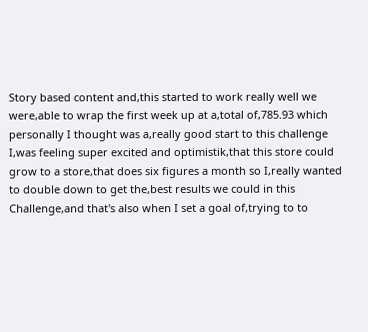Story based content and,this started to work really well we were,able to wrap the first week up at a,total of,785.93 which personally I thought was a,really good start to this challenge I,was feeling super excited and optimistik,that this store could grow to a store,that does six figures a month so I,really wanted to double down to get the,best results we could in this Challenge,and that's also when I set a goal of,trying to to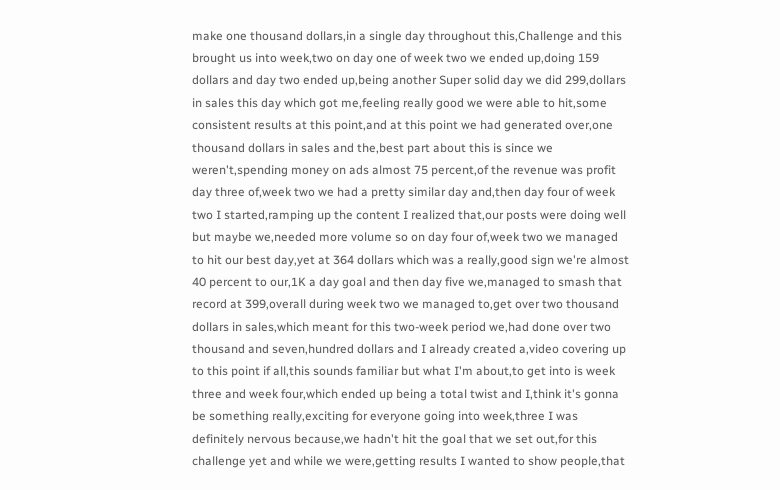make one thousand dollars,in a single day throughout this,Challenge and this brought us into week,two on day one of week two we ended up,doing 159 dollars and day two ended up,being another Super solid day we did 299,dollars in sales this day which got me,feeling really good we were able to hit,some consistent results at this point,and at this point we had generated over,one thousand dollars in sales and the,best part about this is since we weren't,spending money on ads almost 75 percent,of the revenue was profit day three of,week two we had a pretty similar day and,then day four of week two I started,ramping up the content I realized that,our posts were doing well but maybe we,needed more volume so on day four of,week two we managed to hit our best day,yet at 364 dollars which was a really,good sign we're almost 40 percent to our,1K a day goal and then day five we,managed to smash that record at 399,overall during week two we managed to,get over two thousand dollars in sales,which meant for this two-week period we,had done over two thousand and seven,hundred dollars and I already created a,video covering up to this point if all,this sounds familiar but what I'm about,to get into is week three and week four,which ended up being a total twist and I,think it's gonna be something really,exciting for everyone going into week,three I was definitely nervous because,we hadn't hit the goal that we set out,for this challenge yet and while we were,getting results I wanted to show people,that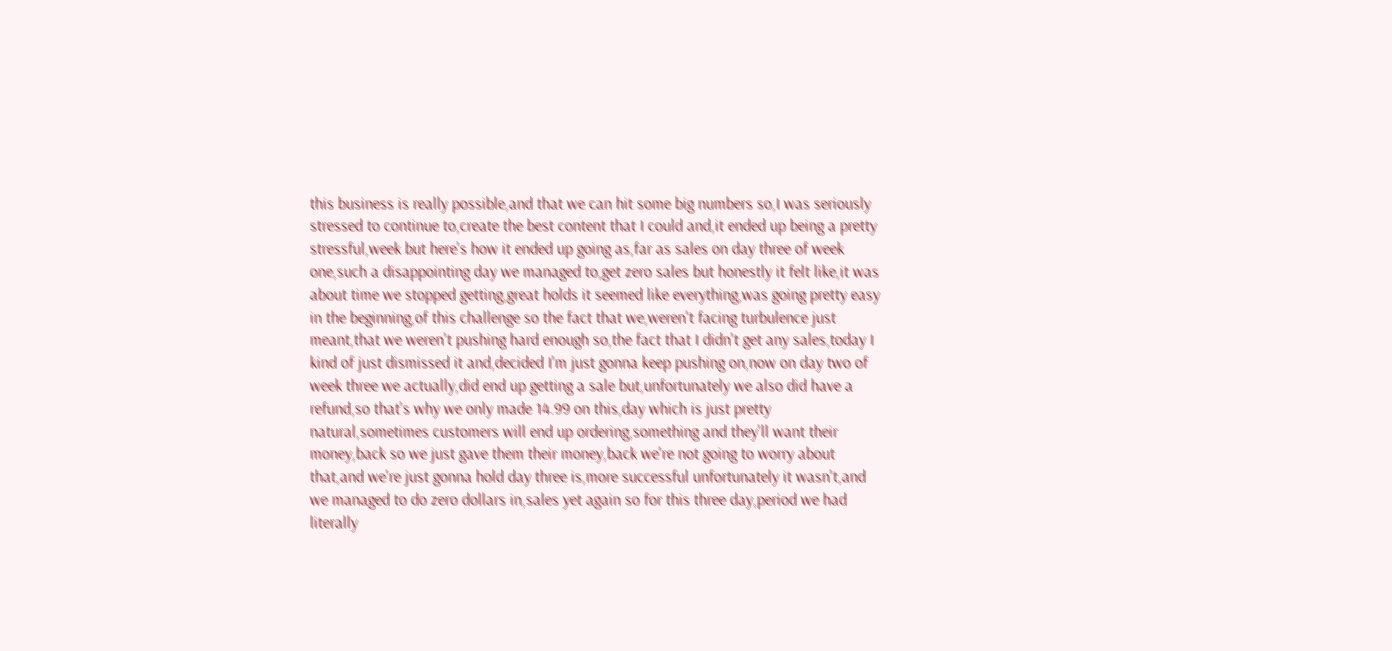this business is really possible,and that we can hit some big numbers so,I was seriously stressed to continue to,create the best content that I could and,it ended up being a pretty stressful,week but here's how it ended up going as,far as sales on day three of week one,such a disappointing day we managed to,get zero sales but honestly it felt like,it was about time we stopped getting,great holds it seemed like everything,was going pretty easy in the beginning,of this challenge so the fact that we,weren't facing turbulence just meant,that we weren't pushing hard enough so,the fact that I didn't get any sales,today I kind of just dismissed it and,decided I'm just gonna keep pushing on,now on day two of week three we actually,did end up getting a sale but,unfortunately we also did have a refund,so that's why we only made 14.99 on this,day which is just pretty natural,sometimes customers will end up ordering,something and they'll want their money,back so we just gave them their money,back we're not going to worry about that,and we're just gonna hold day three is,more successful unfortunately it wasn't,and we managed to do zero dollars in,sales yet again so for this three day,period we had literally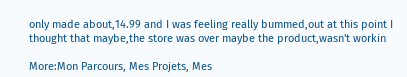only made about,14.99 and I was feeling really bummed,out at this point I thought that maybe,the store was over maybe the product,wasn't workin

More:Mon Parcours, Mes Projets, Mes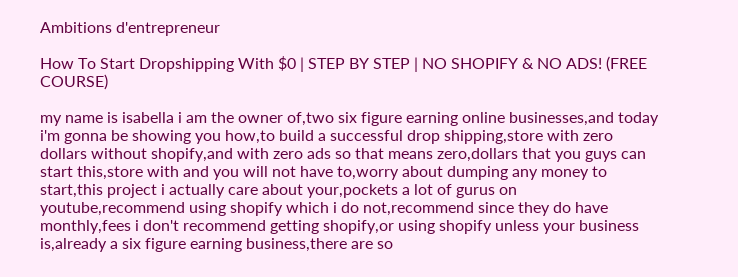Ambitions d'entrepreneur

How To Start Dropshipping With $0 | STEP BY STEP | NO SHOPIFY & NO ADS! (FREE COURSE)

my name is isabella i am the owner of,two six figure earning online businesses,and today i'm gonna be showing you how,to build a successful drop shipping,store with zero dollars without shopify,and with zero ads so that means zero,dollars that you guys can start this,store with and you will not have to,worry about dumping any money to start,this project i actually care about your,pockets a lot of gurus on youtube,recommend using shopify which i do not,recommend since they do have monthly,fees i don't recommend getting shopify,or using shopify unless your business is,already a six figure earning business,there are so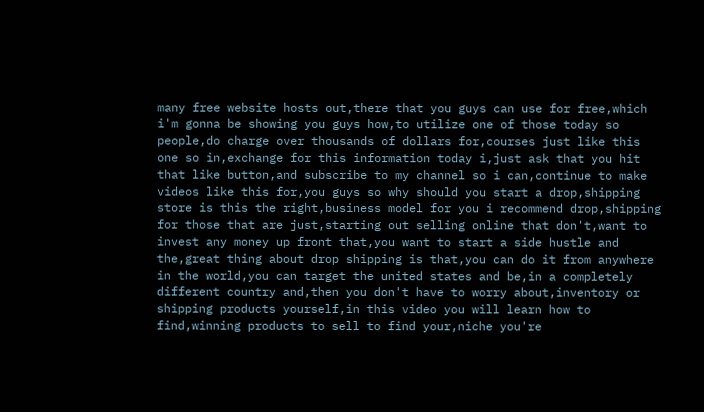many free website hosts out,there that you guys can use for free,which i'm gonna be showing you guys how,to utilize one of those today so people,do charge over thousands of dollars for,courses just like this one so in,exchange for this information today i,just ask that you hit that like button,and subscribe to my channel so i can,continue to make videos like this for,you guys so why should you start a drop,shipping store is this the right,business model for you i recommend drop,shipping for those that are just,starting out selling online that don't,want to invest any money up front that,you want to start a side hustle and the,great thing about drop shipping is that,you can do it from anywhere in the world,you can target the united states and be,in a completely different country and,then you don't have to worry about,inventory or shipping products yourself,in this video you will learn how to find,winning products to sell to find your,niche you're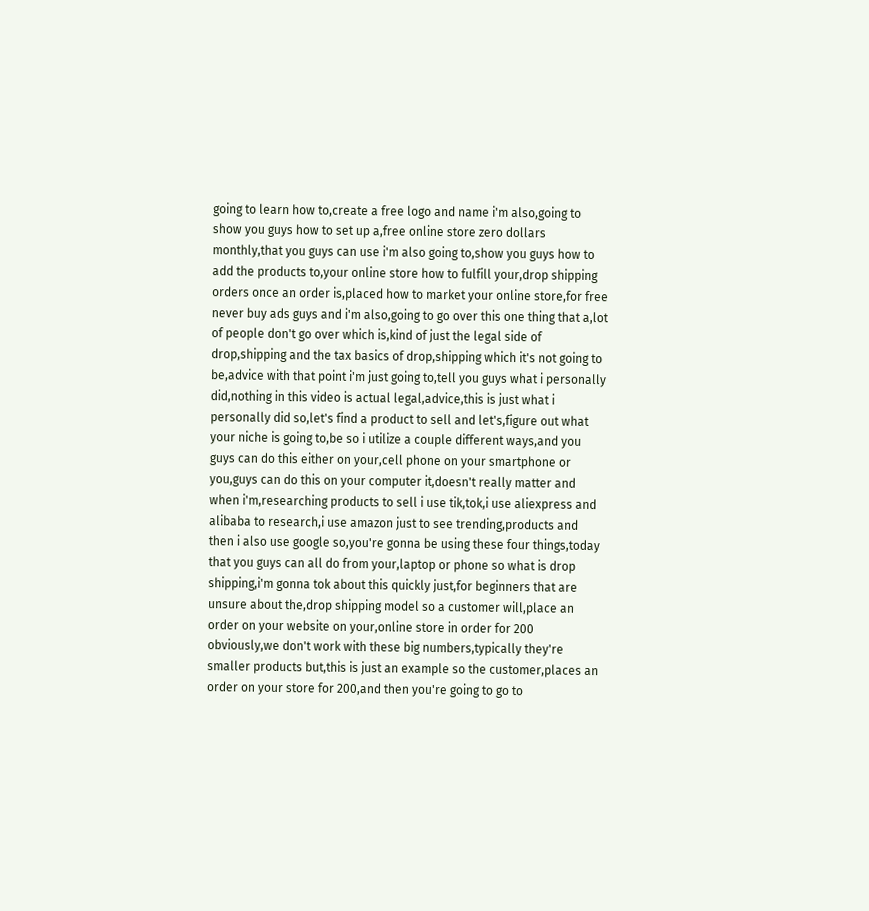going to learn how to,create a free logo and name i'm also,going to show you guys how to set up a,free online store zero dollars monthly,that you guys can use i'm also going to,show you guys how to add the products to,your online store how to fulfill your,drop shipping orders once an order is,placed how to market your online store,for free never buy ads guys and i'm also,going to go over this one thing that a,lot of people don't go over which is,kind of just the legal side of drop,shipping and the tax basics of drop,shipping which it's not going to be,advice with that point i'm just going to,tell you guys what i personally did,nothing in this video is actual legal,advice,this is just what i personally did so,let's find a product to sell and let's,figure out what your niche is going to,be so i utilize a couple different ways,and you guys can do this either on your,cell phone on your smartphone or you,guys can do this on your computer it,doesn't really matter and when i'm,researching products to sell i use tik,tok,i use aliexpress and alibaba to research,i use amazon just to see trending,products and then i also use google so,you're gonna be using these four things,today that you guys can all do from your,laptop or phone so what is drop shipping,i'm gonna tok about this quickly just,for beginners that are unsure about the,drop shipping model so a customer will,place an order on your website on your,online store in order for 200 obviously,we don't work with these big numbers,typically they're smaller products but,this is just an example so the customer,places an order on your store for 200,and then you're going to go to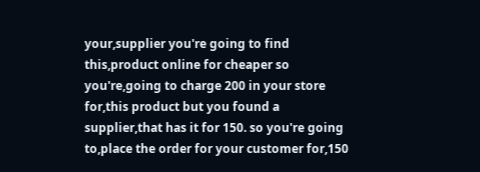your,supplier you're going to find this,product online for cheaper so you're,going to charge 200 in your store for,this product but you found a supplier,that has it for 150. so you're going to,place the order for your customer for,150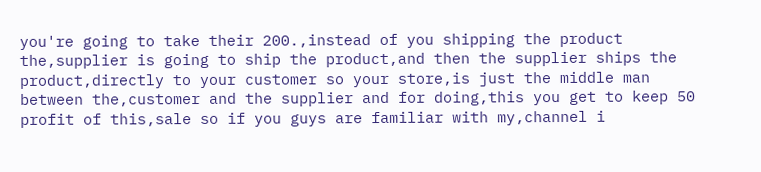you're going to take their 200.,instead of you shipping the product the,supplier is going to ship the product,and then the supplier ships the product,directly to your customer so your store,is just the middle man between the,customer and the supplier and for doing,this you get to keep 50 profit of this,sale so if you guys are familiar with my,channel i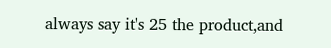always say it's 25 the product,and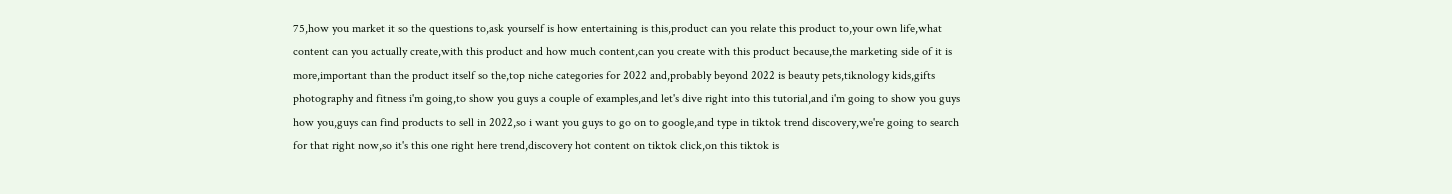75,how you market it so the questions to,ask yourself is how entertaining is this,product can you relate this product to,your own life,what content can you actually create,with this product and how much content,can you create with this product because,the marketing side of it is more,important than the product itself so the,top niche categories for 2022 and,probably beyond 2022 is beauty pets,tiknology kids,gifts photography and fitness i'm going,to show you guys a couple of examples,and let's dive right into this tutorial,and i'm going to show you guys how you,guys can find products to sell in 2022,so i want you guys to go on to google,and type in tiktok trend discovery,we're going to search for that right now,so it's this one right here trend,discovery hot content on tiktok click,on this tiktok is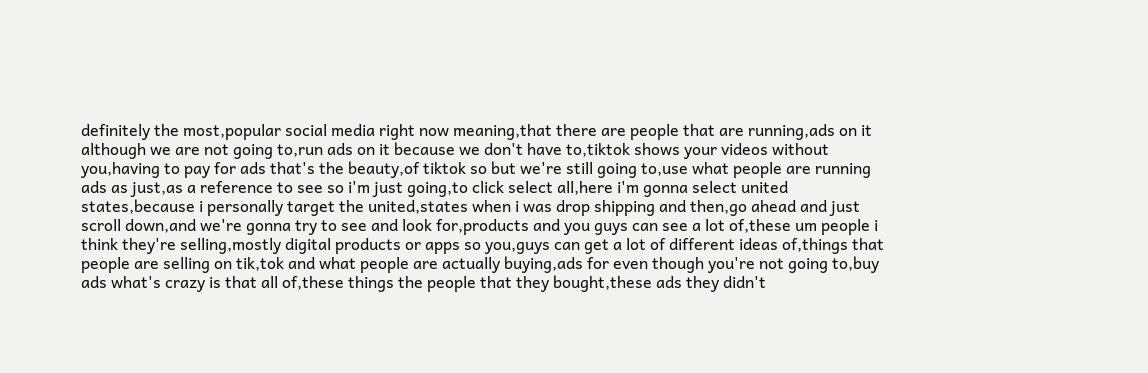definitely the most,popular social media right now meaning,that there are people that are running,ads on it although we are not going to,run ads on it because we don't have to,tiktok shows your videos without you,having to pay for ads that's the beauty,of tiktok so but we're still going to,use what people are running ads as just,as a reference to see so i'm just going,to click select all,here i'm gonna select united states,because i personally target the united,states when i was drop shipping and then,go ahead and just scroll down,and we're gonna try to see and look for,products and you guys can see a lot of,these um people i think they're selling,mostly digital products or apps so you,guys can get a lot of different ideas of,things that people are selling on tik,tok and what people are actually buying,ads for even though you're not going to,buy ads what's crazy is that all of,these things the people that they bought,these ads they didn't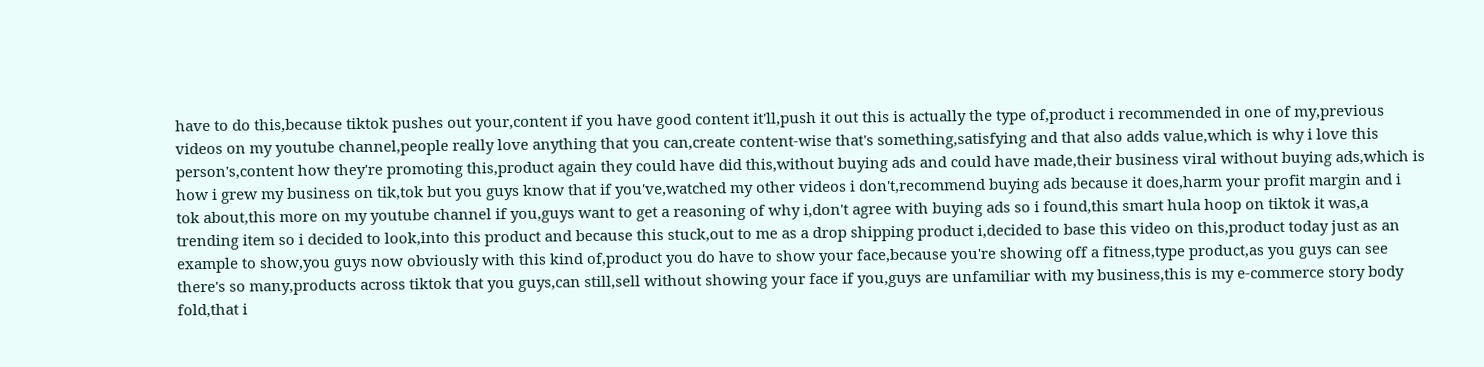have to do this,because tiktok pushes out your,content if you have good content it'll,push it out this is actually the type of,product i recommended in one of my,previous videos on my youtube channel,people really love anything that you can,create content-wise that's something,satisfying and that also adds value,which is why i love this person's,content how they're promoting this,product again they could have did this,without buying ads and could have made,their business viral without buying ads,which is how i grew my business on tik,tok but you guys know that if you've,watched my other videos i don't,recommend buying ads because it does,harm your profit margin and i tok about,this more on my youtube channel if you,guys want to get a reasoning of why i,don't agree with buying ads so i found,this smart hula hoop on tiktok it was,a trending item so i decided to look,into this product and because this stuck,out to me as a drop shipping product i,decided to base this video on this,product today just as an example to show,you guys now obviously with this kind of,product you do have to show your face,because you're showing off a fitness,type product,as you guys can see there's so many,products across tiktok that you guys,can still,sell without showing your face if you,guys are unfamiliar with my business,this is my e-commerce story body fold,that i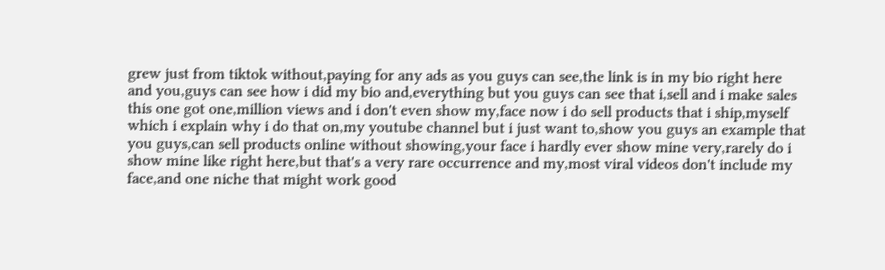grew just from tiktok without,paying for any ads as you guys can see,the link is in my bio right here and you,guys can see how i did my bio and,everything but you guys can see that i,sell and i make sales this one got one,million views and i don't even show my,face now i do sell products that i ship,myself which i explain why i do that on,my youtube channel but i just want to,show you guys an example that you guys,can sell products online without showing,your face i hardly ever show mine very,rarely do i show mine like right here,but that's a very rare occurrence and my,most viral videos don't include my face,and one niche that might work good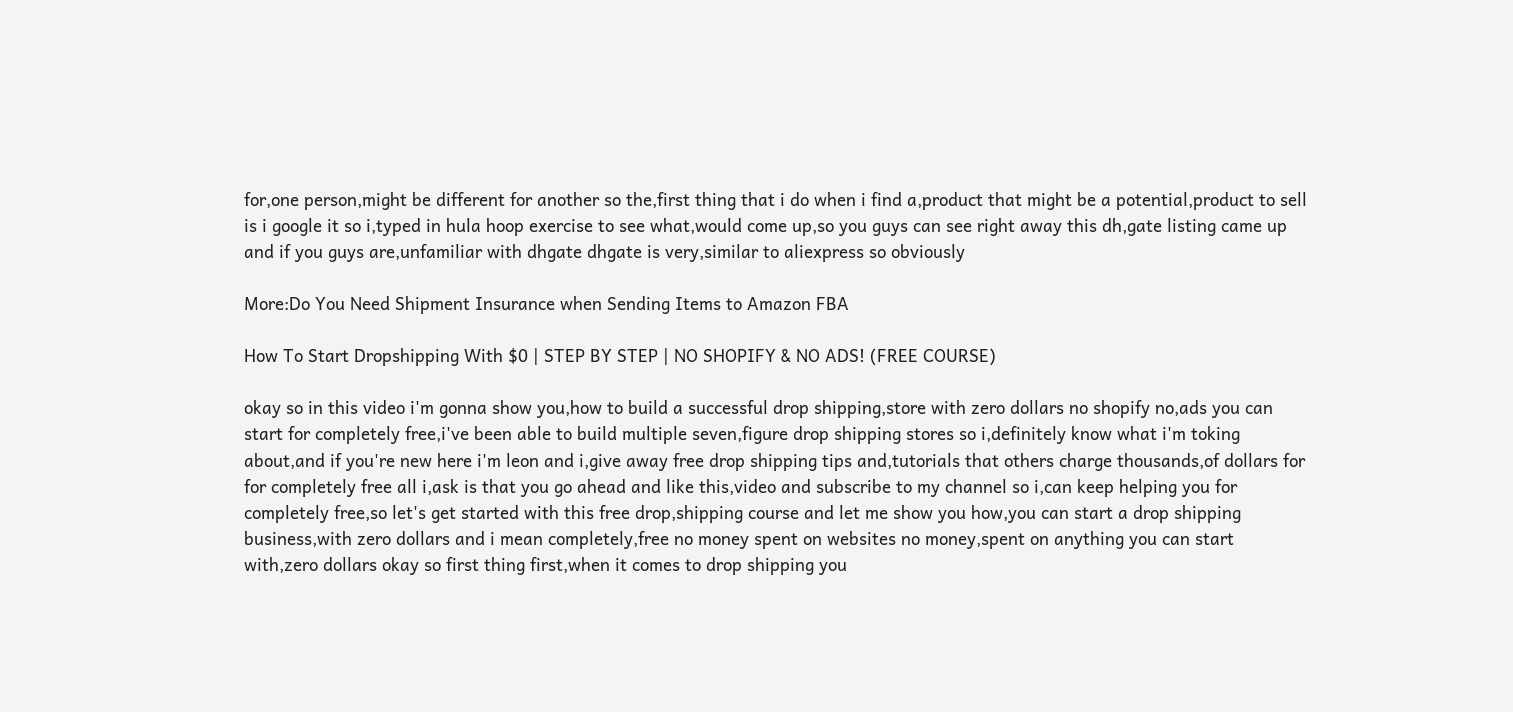for,one person,might be different for another so the,first thing that i do when i find a,product that might be a potential,product to sell is i google it so i,typed in hula hoop exercise to see what,would come up,so you guys can see right away this dh,gate listing came up and if you guys are,unfamiliar with dhgate dhgate is very,similar to aliexpress so obviously

More:Do You Need Shipment Insurance when Sending Items to Amazon FBA

How To Start Dropshipping With $0 | STEP BY STEP | NO SHOPIFY & NO ADS! (FREE COURSE)

okay so in this video i'm gonna show you,how to build a successful drop shipping,store with zero dollars no shopify no,ads you can start for completely free,i've been able to build multiple seven,figure drop shipping stores so i,definitely know what i'm toking about,and if you're new here i'm leon and i,give away free drop shipping tips and,tutorials that others charge thousands,of dollars for for completely free all i,ask is that you go ahead and like this,video and subscribe to my channel so i,can keep helping you for completely free,so let's get started with this free drop,shipping course and let me show you how,you can start a drop shipping business,with zero dollars and i mean completely,free no money spent on websites no money,spent on anything you can start with,zero dollars okay so first thing first,when it comes to drop shipping you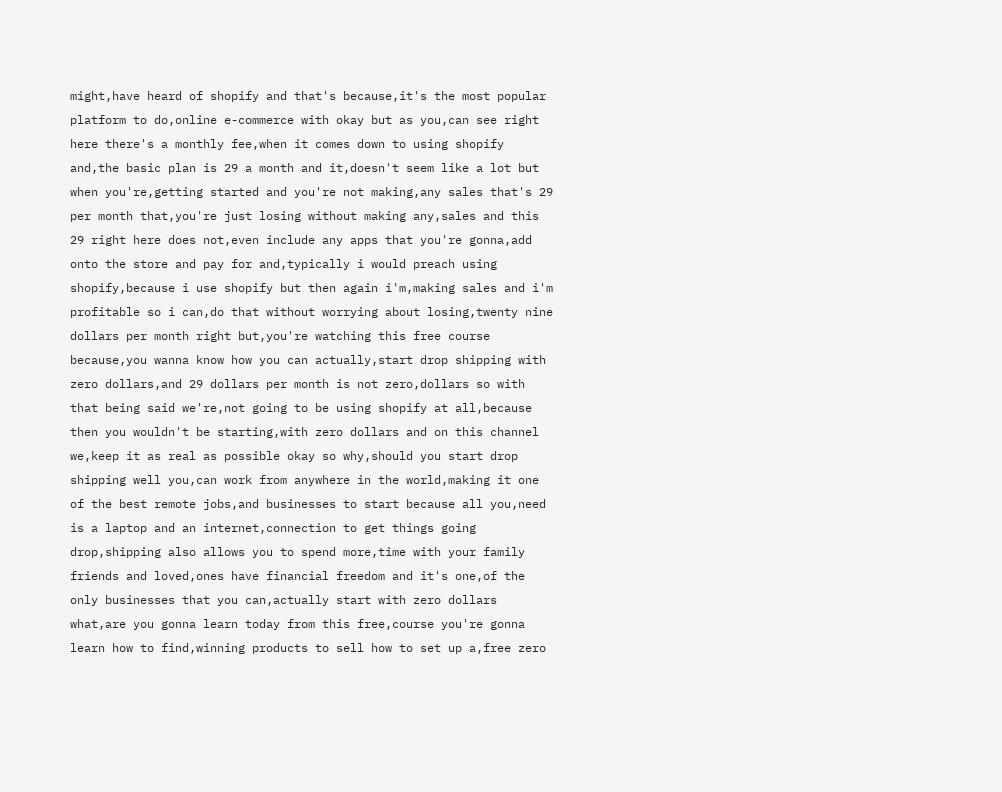might,have heard of shopify and that's because,it's the most popular platform to do,online e-commerce with okay but as you,can see right here there's a monthly fee,when it comes down to using shopify and,the basic plan is 29 a month and it,doesn't seem like a lot but when you're,getting started and you're not making,any sales that's 29 per month that,you're just losing without making any,sales and this 29 right here does not,even include any apps that you're gonna,add onto the store and pay for and,typically i would preach using shopify,because i use shopify but then again i'm,making sales and i'm profitable so i can,do that without worrying about losing,twenty nine dollars per month right but,you're watching this free course because,you wanna know how you can actually,start drop shipping with zero dollars,and 29 dollars per month is not zero,dollars so with that being said we're,not going to be using shopify at all,because then you wouldn't be starting,with zero dollars and on this channel we,keep it as real as possible okay so why,should you start drop shipping well you,can work from anywhere in the world,making it one of the best remote jobs,and businesses to start because all you,need is a laptop and an internet,connection to get things going drop,shipping also allows you to spend more,time with your family friends and loved,ones have financial freedom and it's one,of the only businesses that you can,actually start with zero dollars what,are you gonna learn today from this free,course you're gonna learn how to find,winning products to sell how to set up a,free zero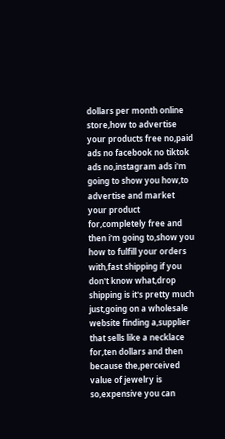dollars per month online store,how to advertise your products free no,paid ads no facebook no tiktok ads no,instagram ads i'm going to show you how,to advertise and market your product for,completely free and then i'm going to,show you how to fulfill your orders with,fast shipping if you don't know what,drop shipping is it's pretty much just,going on a wholesale website finding a,supplier that sells like a necklace for,ten dollars and then because the,perceived value of jewelry is so,expensive you can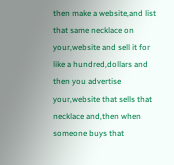then make a website,and list that same necklace on your,website and sell it for like a hundred,dollars and then you advertise your,website that sells that necklace and,then when someone buys that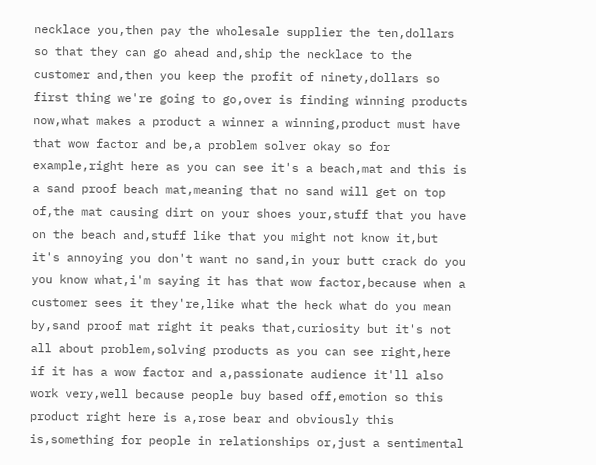necklace you,then pay the wholesale supplier the ten,dollars so that they can go ahead and,ship the necklace to the customer and,then you keep the profit of ninety,dollars so first thing we're going to go,over is finding winning products now,what makes a product a winner a winning,product must have that wow factor and be,a problem solver okay so for example,right here as you can see it's a beach,mat and this is a sand proof beach mat,meaning that no sand will get on top of,the mat causing dirt on your shoes your,stuff that you have on the beach and,stuff like that you might not know it,but it's annoying you don't want no sand,in your butt crack do you you know what,i'm saying it has that wow factor,because when a customer sees it they're,like what the heck what do you mean by,sand proof mat right it peaks that,curiosity but it's not all about problem,solving products as you can see right,here if it has a wow factor and a,passionate audience it'll also work very,well because people buy based off,emotion so this product right here is a,rose bear and obviously this is,something for people in relationships or,just a sentimental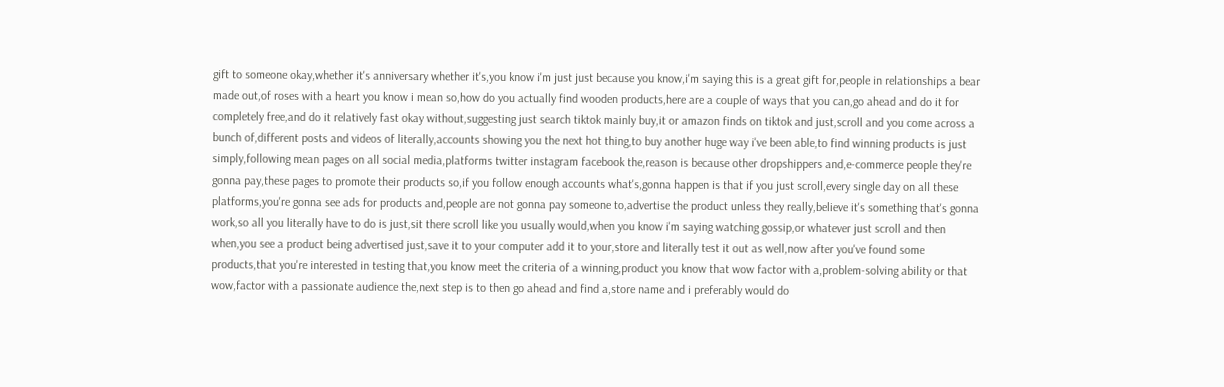gift to someone okay,whether it's anniversary whether it's,you know i'm just just because you know,i'm saying this is a great gift for,people in relationships a bear made out,of roses with a heart you know i mean so,how do you actually find wooden products,here are a couple of ways that you can,go ahead and do it for completely free,and do it relatively fast okay without,suggesting just search tiktok mainly buy,it or amazon finds on tiktok and just,scroll and you come across a bunch of,different posts and videos of literally,accounts showing you the next hot thing,to buy another huge way i've been able,to find winning products is just simply,following mean pages on all social media,platforms twitter instagram facebook the,reason is because other dropshippers and,e-commerce people they're gonna pay,these pages to promote their products so,if you follow enough accounts what's,gonna happen is that if you just scroll,every single day on all these platforms,you're gonna see ads for products and,people are not gonna pay someone to,advertise the product unless they really,believe it's something that's gonna work,so all you literally have to do is just,sit there scroll like you usually would,when you know i'm saying watching gossip,or whatever just scroll and then when,you see a product being advertised just,save it to your computer add it to your,store and literally test it out as well,now after you've found some products,that you're interested in testing that,you know meet the criteria of a winning,product you know that wow factor with a,problem-solving ability or that wow,factor with a passionate audience the,next step is to then go ahead and find a,store name and i preferably would do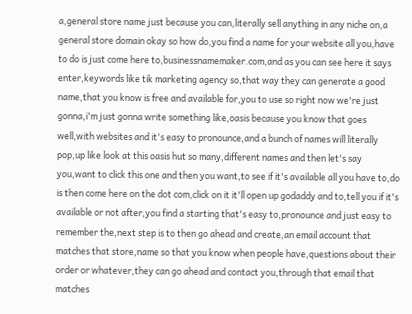a,general store name just because you can,literally sell anything in any niche on,a general store domain okay so how do,you find a name for your website all you,have to do is just come here to,businessnamemaker.com,and as you can see here it says enter,keywords like tik marketing agency so,that way they can generate a good name,that you know is free and available for,you to use so right now we're just gonna,i'm just gonna write something like,oasis because you know that goes well,with websites and it's easy to pronounce,and a bunch of names will literally pop,up like look at this oasis hut so many,different names and then let's say you,want to click this one and then you want,to see if it's available all you have to,do is then come here on the dot com,click on it it'll open up godaddy and to,tell you if it's available or not after,you find a starting that's easy to,pronounce and just easy to remember the,next step is to then go ahead and create,an email account that matches that store,name so that you know when people have,questions about their order or whatever,they can go ahead and contact you,through that email that matches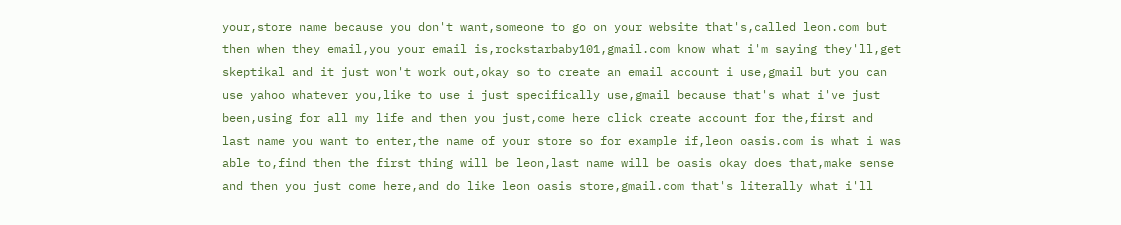your,store name because you don't want,someone to go on your website that's,called leon.com but then when they email,you your email is,rockstarbaby101,gmail.com know what i'm saying they'll,get skeptikal and it just won't work out,okay so to create an email account i use,gmail but you can use yahoo whatever you,like to use i just specifically use,gmail because that's what i've just been,using for all my life and then you just,come here click create account for the,first and last name you want to enter,the name of your store so for example if,leon oasis.com is what i was able to,find then the first thing will be leon,last name will be oasis okay does that,make sense and then you just come here,and do like leon oasis store,gmail.com that's literally what i'll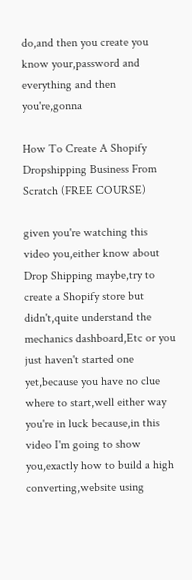do,and then you create you know your,password and everything and then you're,gonna

How To Create A Shopify Dropshipping Business From Scratch (FREE COURSE)

given you're watching this video you,either know about Drop Shipping maybe,try to create a Shopify store but didn't,quite understand the mechanics dashboard,Etc or you just haven't started one yet,because you have no clue where to start,well either way you're in luck because,in this video I'm going to show you,exactly how to build a high converting,website using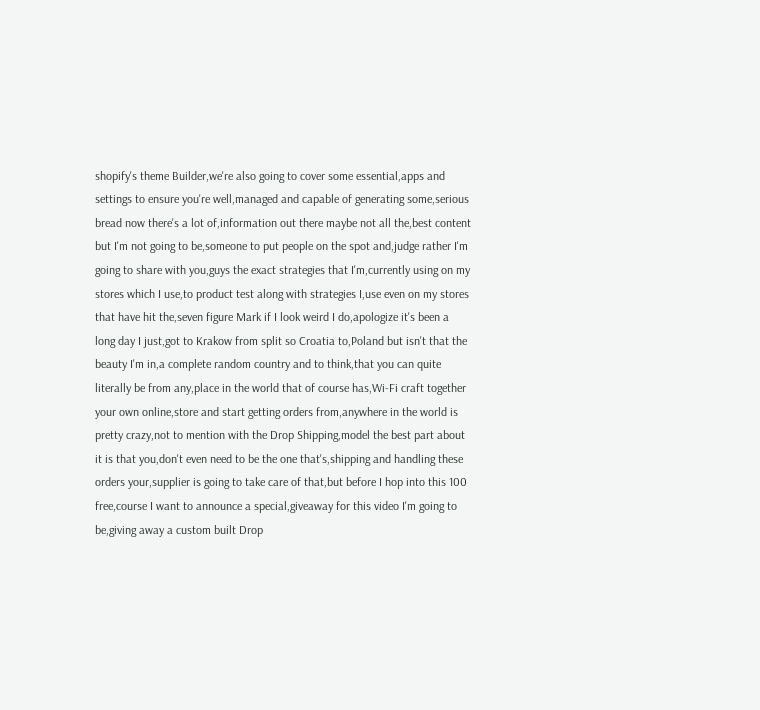shopify's theme Builder,we're also going to cover some essential,apps and settings to ensure you're well,managed and capable of generating some,serious bread now there's a lot of,information out there maybe not all the,best content but I'm not going to be,someone to put people on the spot and,judge rather I'm going to share with you,guys the exact strategies that I'm,currently using on my stores which I use,to product test along with strategies I,use even on my stores that have hit the,seven figure Mark if I look weird I do,apologize it's been a long day I just,got to Krakow from split so Croatia to,Poland but isn't that the beauty I'm in,a complete random country and to think,that you can quite literally be from any,place in the world that of course has,Wi-Fi craft together your own online,store and start getting orders from,anywhere in the world is pretty crazy,not to mention with the Drop Shipping,model the best part about it is that you,don't even need to be the one that's,shipping and handling these orders your,supplier is going to take care of that,but before I hop into this 100 free,course I want to announce a special,giveaway for this video I'm going to be,giving away a custom built Drop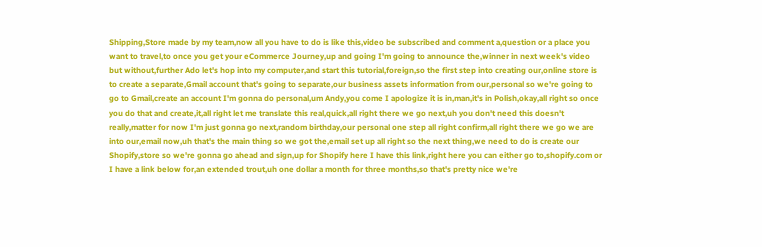Shipping,Store made by my team,now all you have to do is like this,video be subscribed and comment a,question or a place you want to travel,to once you get your eCommerce Journey,up and going I'm going to announce the,winner in next week's video but without,further Ado let's hop into my computer,and start this tutorial,foreign,so the first step into creating our,online store is to create a separate,Gmail account that's going to separate,our business assets information from our,personal so we're going to go to Gmail,create an account I'm gonna do personal,um Andy,you come I apologize it is in,man,it's in Polish,okay,all right so once you do that and create,it,all right let me translate this real,quick,all right there we go next,uh you don't need this doesn't really,matter for now I'm just gonna go next,random birthday,our personal one step all right confirm,all right there we go we are into our,email now,uh that's the main thing so we got the,email set up all right so the next thing,we need to do is create our Shopify,store so we're gonna go ahead and sign,up for Shopify here I have this link,right here you can either go to,shopify.com or I have a link below for,an extended trout,uh one dollar a month for three months,so that's pretty nice we're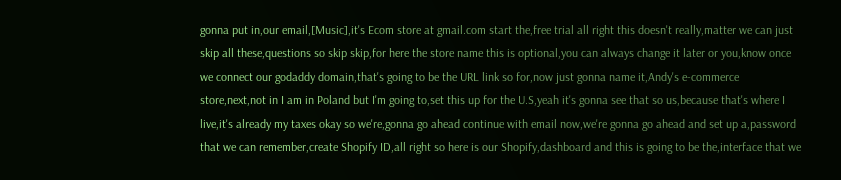gonna put in,our email,[Music],it's Ecom store at gmail.com start the,free trial all right this doesn't really,matter we can just skip all these,questions so skip skip,for here the store name this is optional,you can always change it later or you,know once we connect our godaddy domain,that's going to be the URL link so for,now just gonna name it,Andy's e-commerce store,next,not in I am in Poland but I'm going to,set this up for the U.S,yeah it's gonna see that so us,because that's where I live,it's already my taxes okay so we're,gonna go ahead continue with email now,we're gonna go ahead and set up a,password that we can remember,create Shopify ID,all right so here is our Shopify,dashboard and this is going to be the,interface that we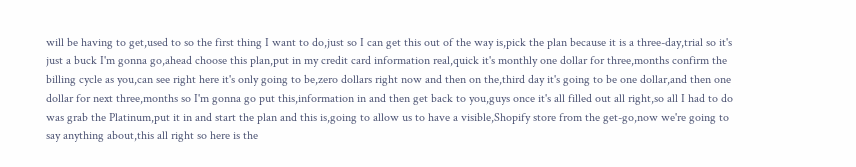will be having to get,used to so the first thing I want to do,just so I can get this out of the way is,pick the plan because it is a three-day,trial so it's just a buck I'm gonna go,ahead choose this plan,put in my credit card information real,quick it's monthly one dollar for three,months confirm the billing cycle as you,can see right here it's only going to be,zero dollars right now and then on the,third day it's going to be one dollar,and then one dollar for next three,months so I'm gonna go put this,information in and then get back to you,guys once it's all filled out all right,so all I had to do was grab the Platinum,put it in and start the plan and this is,going to allow us to have a visible,Shopify store from the get-go,now we're going to say anything about,this all right so here is the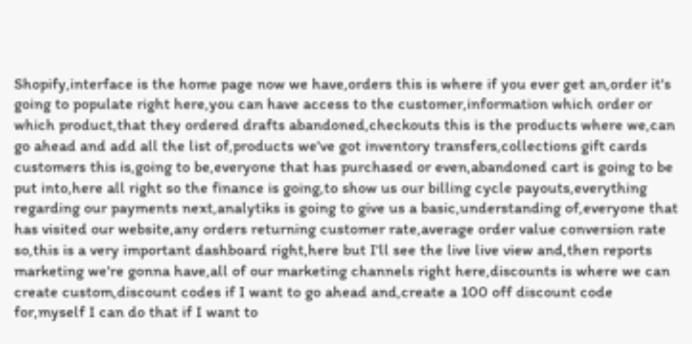Shopify,interface is the home page now we have,orders this is where if you ever get an,order it's going to populate right here,you can have access to the customer,information which order or which product,that they ordered drafts abandoned,checkouts this is the products where we,can go ahead and add all the list of,products we've got inventory transfers,collections gift cards customers this is,going to be,everyone that has purchased or even,abandoned cart is going to be put into,here all right so the finance is going,to show us our billing cycle payouts,everything regarding our payments next,analytiks is going to give us a basic,understanding of,everyone that has visited our website,any orders returning customer rate,average order value conversion rate so,this is a very important dashboard right,here but I'll see the live live view and,then reports marketing we're gonna have,all of our marketing channels right here,discounts is where we can create custom,discount codes if I want to go ahead and,create a 100 off discount code for,myself I can do that if I want to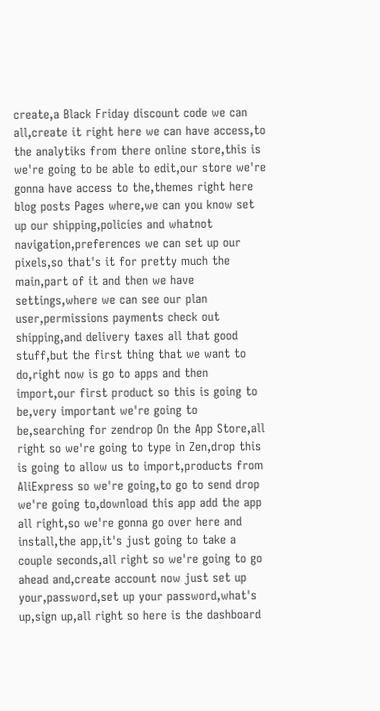create,a Black Friday discount code we can all,create it right here we can have access,to the analytiks from there online store,this is we're going to be able to edit,our store we're gonna have access to the,themes right here blog posts Pages where,we can you know set up our shipping,policies and whatnot navigation,preferences we can set up our pixels,so that's it for pretty much the main,part of it and then we have settings,where we can see our plan user,permissions payments check out shipping,and delivery taxes all that good stuff,but the first thing that we want to do,right now is go to apps and then import,our first product so this is going to be,very important we're going to be,searching for zendrop On the App Store,all right so we're going to type in Zen,drop this is going to allow us to import,products from AliExpress so we're going,to go to send drop we're going to,download this app add the app all right,so we're gonna go over here and install,the app,it's just going to take a couple seconds,all right so we're going to go ahead and,create account now just set up your,password,set up your password,what's up,sign up,all right so here is the dashboard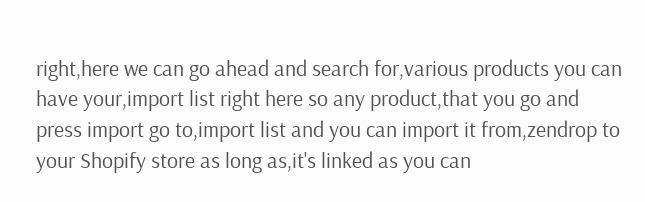right,here we can go ahead and search for,various products you can have your,import list right here so any product,that you go and press import go to,import list and you can import it from,zendrop to your Shopify store as long as,it's linked as you can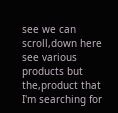see we can scroll,down here see various products but the,product that I'm searching for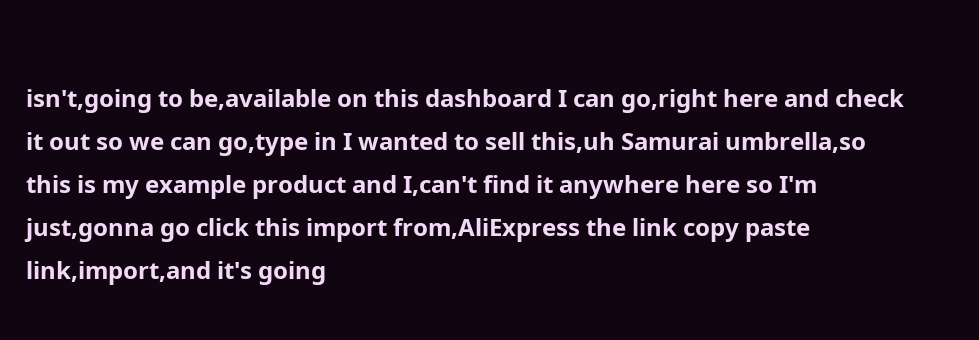isn't,going to be,available on this dashboard I can go,right here and check it out so we can go,type in I wanted to sell this,uh Samurai umbrella,so this is my example product and I,can't find it anywhere here so I'm just,gonna go click this import from,AliExpress the link copy paste link,import,and it's going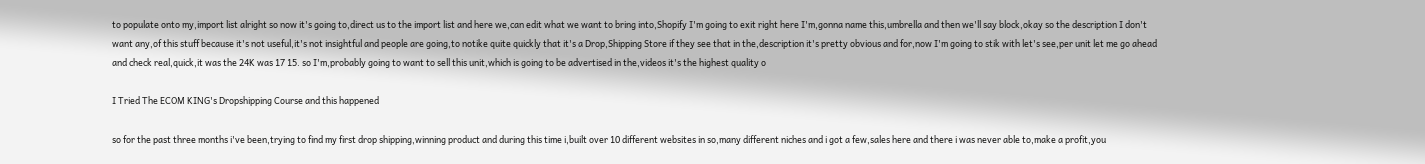to populate onto my,import list alright so now it's going to,direct us to the import list and here we,can edit what we want to bring into,Shopify I'm going to exit right here I'm,gonna name this,umbrella and then we'll say block,okay so the description I don't want any,of this stuff because it's not useful,it's not insightful and people are going,to notike quite quickly that it's a Drop,Shipping Store if they see that in the,description it's pretty obvious and for,now I'm going to stik with let's see,per unit let me go ahead and check real,quick,it was the 24K was 17 15. so I'm,probably going to want to sell this unit,which is going to be advertised in the,videos it's the highest quality o

I Tried The ECOM KING's Dropshipping Course and this happened

so for the past three months i've been,trying to find my first drop shipping,winning product and during this time i,built over 10 different websites in so,many different niches and i got a few,sales here and there i was never able to,make a profit,you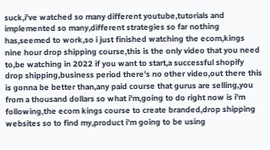suck,i've watched so many different youtube,tutorials and implemented so many,different strategies so far nothing has,seemed to work,so i just finished watching the ecom,kings nine hour drop shipping course,this is the only video that you need to,be watching in 2022 if you want to start,a successful shopify drop shipping,business period there's no other video,out there this is gonna be better than,any paid course that gurus are selling,you from a thousand dollars so what i'm,going to do right now is i'm following,the ecom kings course to create branded,drop shipping websites so to find my,product i'm going to be using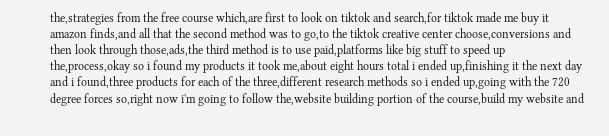the,strategies from the free course which,are first to look on tiktok and search,for tiktok made me buy it amazon finds,and all that the second method was to go,to the tiktok creative center choose,conversions and then look through those,ads,the third method is to use paid,platforms like big stuff to speed up the,process,okay so i found my products it took me,about eight hours total i ended up,finishing it the next day and i found,three products for each of the three,different research methods so i ended up,going with the 720 degree forces so,right now i'm going to follow the,website building portion of the course,build my website and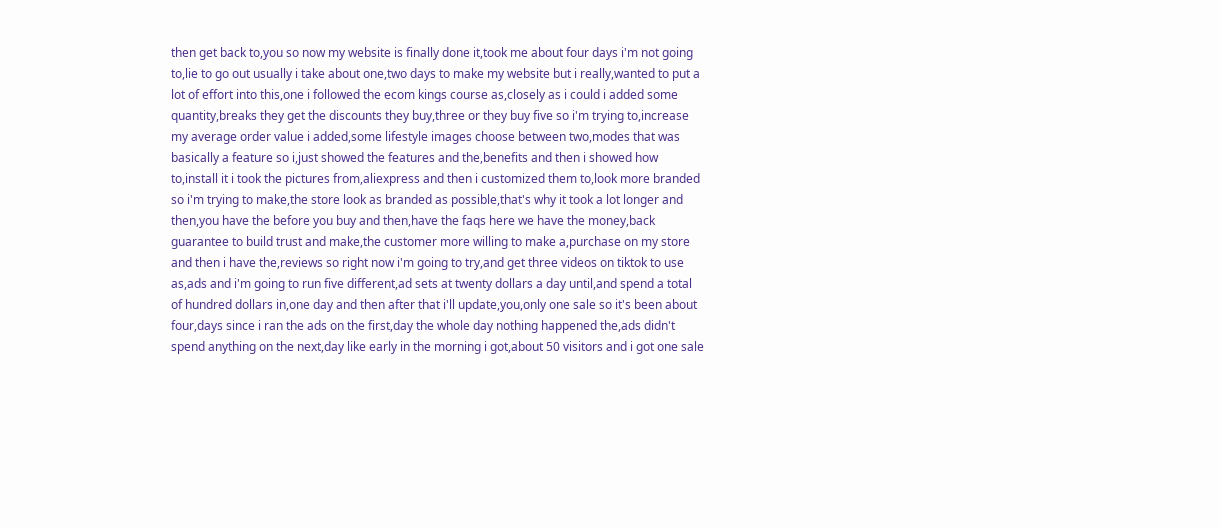then get back to,you so now my website is finally done it,took me about four days i'm not going to,lie to go out usually i take about one,two days to make my website but i really,wanted to put a lot of effort into this,one i followed the ecom kings course as,closely as i could i added some quantity,breaks they get the discounts they buy,three or they buy five so i'm trying to,increase my average order value i added,some lifestyle images choose between two,modes that was basically a feature so i,just showed the features and the,benefits and then i showed how to,install it i took the pictures from,aliexpress and then i customized them to,look more branded so i'm trying to make,the store look as branded as possible,that's why it took a lot longer and then,you have the before you buy and then,have the faqs here we have the money,back guarantee to build trust and make,the customer more willing to make a,purchase on my store and then i have the,reviews so right now i'm going to try,and get three videos on tiktok to use as,ads and i'm going to run five different,ad sets at twenty dollars a day until,and spend a total of hundred dollars in,one day and then after that i'll update,you,only one sale so it's been about four,days since i ran the ads on the first,day the whole day nothing happened the,ads didn't spend anything on the next,day like early in the morning i got,about 50 visitors and i got one sale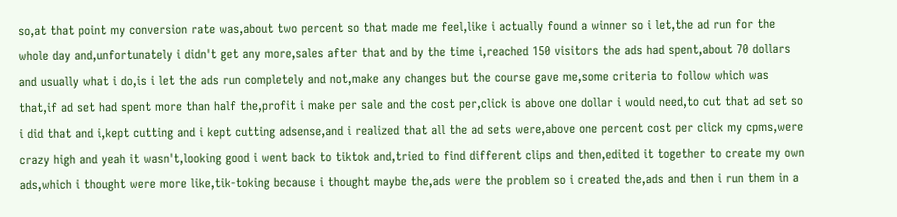so,at that point my conversion rate was,about two percent so that made me feel,like i actually found a winner so i let,the ad run for the whole day and,unfortunately i didn't get any more,sales after that and by the time i,reached 150 visitors the ads had spent,about 70 dollars and usually what i do,is i let the ads run completely and not,make any changes but the course gave me,some criteria to follow which was that,if ad set had spent more than half the,profit i make per sale and the cost per,click is above one dollar i would need,to cut that ad set so i did that and i,kept cutting and i kept cutting adsense,and i realized that all the ad sets were,above one percent cost per click my cpms,were crazy high and yeah it wasn't,looking good i went back to tiktok and,tried to find different clips and then,edited it together to create my own ads,which i thought were more like,tik-toking because i thought maybe the,ads were the problem so i created the,ads and then i run them in a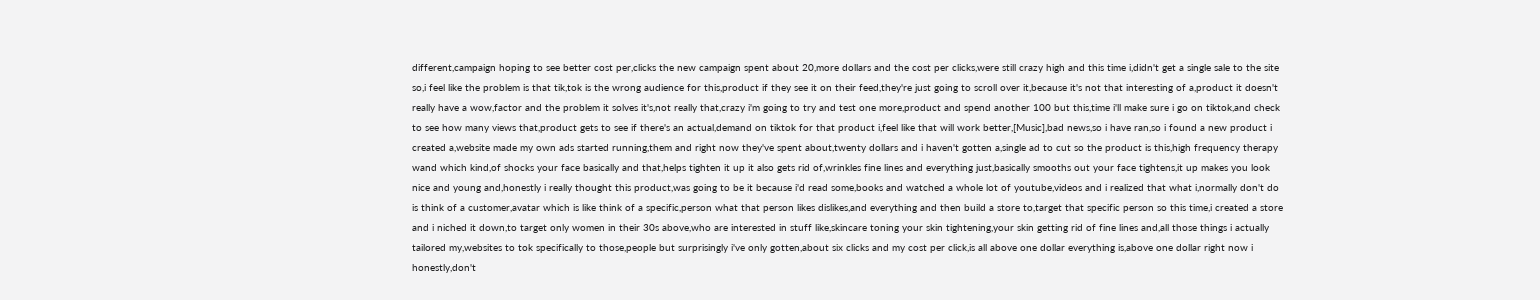different,campaign hoping to see better cost per,clicks the new campaign spent about 20,more dollars and the cost per clicks,were still crazy high and this time i,didn't get a single sale to the site so,i feel like the problem is that tik,tok is the wrong audience for this,product if they see it on their feed,they're just going to scroll over it,because it's not that interesting of a,product it doesn't really have a wow,factor and the problem it solves it's,not really that,crazy i'm going to try and test one more,product and spend another 100 but this,time i'll make sure i go on tiktok,and check to see how many views that,product gets to see if there's an actual,demand on tiktok for that product i,feel like that will work better,[Music],bad news,so i have ran,so i found a new product i created a,website made my own ads started running,them and right now they've spent about,twenty dollars and i haven't gotten a,single ad to cut so the product is this,high frequency therapy wand which kind,of shocks your face basically and that,helps tighten it up it also gets rid of,wrinkles fine lines and everything just,basically smooths out your face tightens,it up makes you look nice and young and,honestly i really thought this product,was going to be it because i'd read some,books and watched a whole lot of youtube,videos and i realized that what i,normally don't do is think of a customer,avatar which is like think of a specific,person what that person likes dislikes,and everything and then build a store to,target that specific person so this time,i created a store and i niched it down,to target only women in their 30s above,who are interested in stuff like,skincare toning your skin tightening,your skin getting rid of fine lines and,all those things i actually tailored my,websites to tok specifically to those,people but surprisingly i've only gotten,about six clicks and my cost per click,is all above one dollar everything is,above one dollar right now i honestly,don't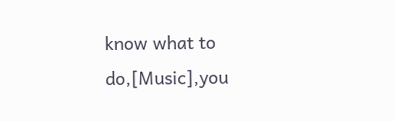know what to do,[Music],you